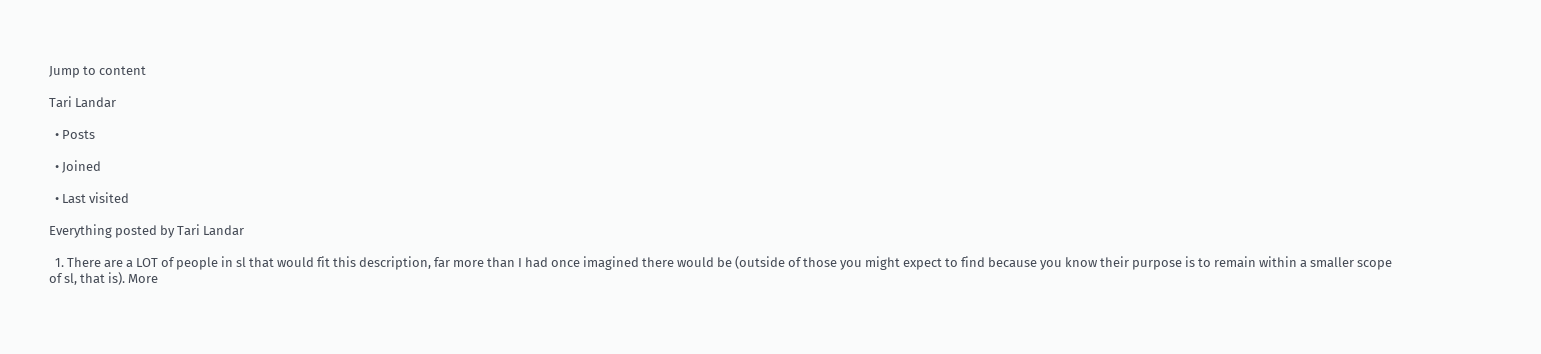Jump to content

Tari Landar

  • Posts

  • Joined

  • Last visited

Everything posted by Tari Landar

  1. There are a LOT of people in sl that would fit this description, far more than I had once imagined there would be (outside of those you might expect to find because you know their purpose is to remain within a smaller scope of sl, that is). More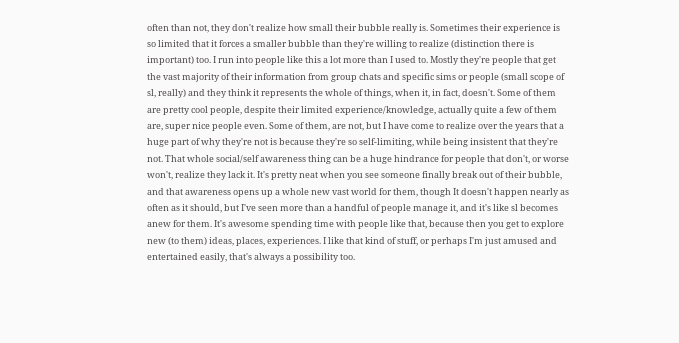often than not, they don't realize how small their bubble really is. Sometimes their experience is so limited that it forces a smaller bubble than they're willing to realize (distinction there is important) too. I run into people like this a lot more than I used to. Mostly they're people that get the vast majority of their information from group chats and specific sims or people (small scope of sl, really) and they think it represents the whole of things, when it, in fact, doesn't. Some of them are pretty cool people, despite their limited experience/knowledge, actually quite a few of them are, super nice people even. Some of them, are not, but I have come to realize over the years that a huge part of why they're not is because they're so self-limiting, while being insistent that they're not. That whole social/self awareness thing can be a huge hindrance for people that don't, or worse won't, realize they lack it. It's pretty neat when you see someone finally break out of their bubble, and that awareness opens up a whole new vast world for them, though It doesn't happen nearly as often as it should, but I've seen more than a handful of people manage it, and it's like sl becomes anew for them. It's awesome spending time with people like that, because then you get to explore new (to them) ideas, places, experiences. I like that kind of stuff, or perhaps I'm just amused and entertained easily, that's always a possibility too.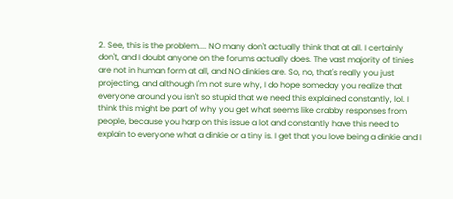2. See, this is the problem.... NO many don't actually think that at all. I certainly don't, and I doubt anyone on the forums actually does. The vast majority of tinies are not in human form at all, and NO dinkies are. So, no, that's really you just projecting, and although I'm not sure why, I do hope someday you realize that everyone around you isn't so stupid that we need this explained constantly, lol. I think this might be part of why you get what seems like crabby responses from people, because you harp on this issue a lot and constantly have this need to explain to everyone what a dinkie or a tiny is. I get that you love being a dinkie and I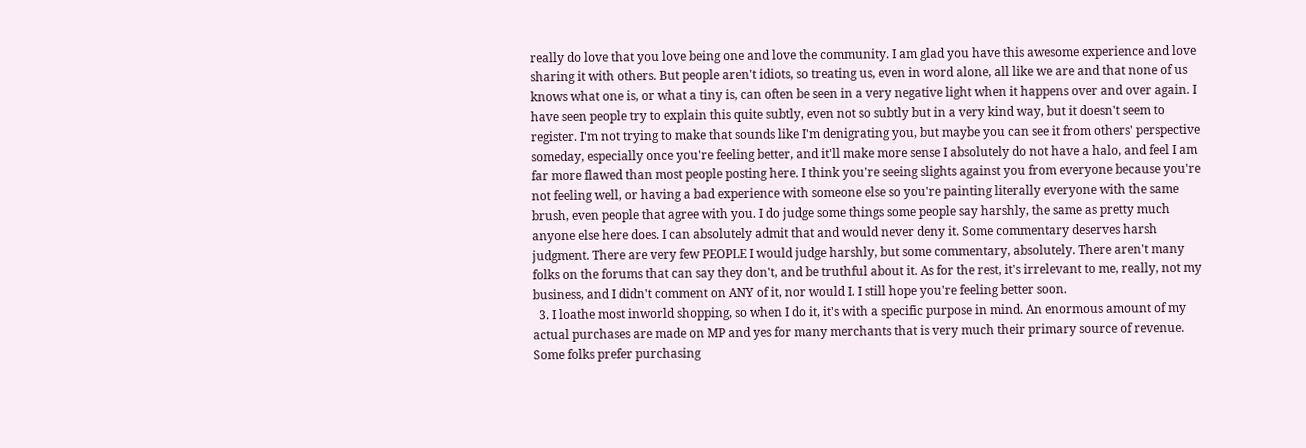really do love that you love being one and love the community. I am glad you have this awesome experience and love sharing it with others. But people aren't idiots, so treating us, even in word alone, all like we are and that none of us knows what one is, or what a tiny is, can often be seen in a very negative light when it happens over and over again. I have seen people try to explain this quite subtly, even not so subtly but in a very kind way, but it doesn't seem to register. I'm not trying to make that sounds like I'm denigrating you, but maybe you can see it from others' perspective someday, especially once you're feeling better, and it'll make more sense I absolutely do not have a halo, and feel I am far more flawed than most people posting here. I think you're seeing slights against you from everyone because you're not feeling well, or having a bad experience with someone else so you're painting literally everyone with the same brush, even people that agree with you. I do judge some things some people say harshly, the same as pretty much anyone else here does. I can absolutely admit that and would never deny it. Some commentary deserves harsh judgment. There are very few PEOPLE I would judge harshly, but some commentary, absolutely. There aren't many folks on the forums that can say they don't, and be truthful about it. As for the rest, it's irrelevant to me, really, not my business, and I didn't comment on ANY of it, nor would I. I still hope you're feeling better soon.
  3. I loathe most inworld shopping, so when I do it, it's with a specific purpose in mind. An enormous amount of my actual purchases are made on MP and yes for many merchants that is very much their primary source of revenue. Some folks prefer purchasing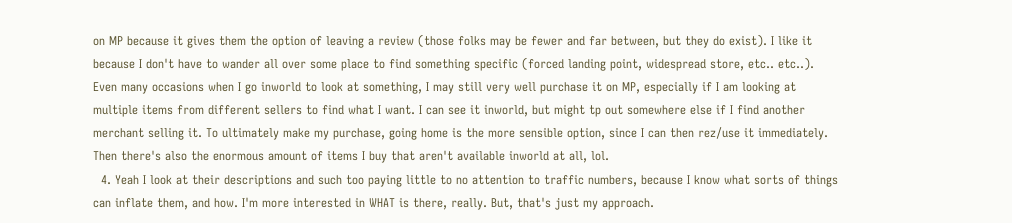on MP because it gives them the option of leaving a review (those folks may be fewer and far between, but they do exist). I like it because I don't have to wander all over some place to find something specific (forced landing point, widespread store, etc.. etc..). Even many occasions when I go inworld to look at something, I may still very well purchase it on MP, especially if I am looking at multiple items from different sellers to find what I want. I can see it inworld, but might tp out somewhere else if I find another merchant selling it. To ultimately make my purchase, going home is the more sensible option, since I can then rez/use it immediately. Then there's also the enormous amount of items I buy that aren't available inworld at all, lol.
  4. Yeah I look at their descriptions and such too paying little to no attention to traffic numbers, because I know what sorts of things can inflate them, and how. I'm more interested in WHAT is there, really. But, that's just my approach.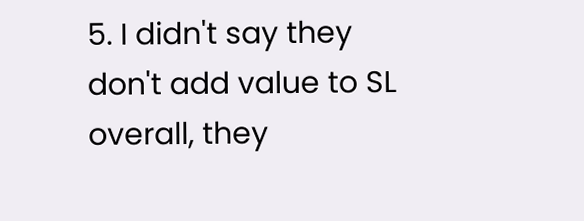5. I didn't say they don't add value to SL overall, they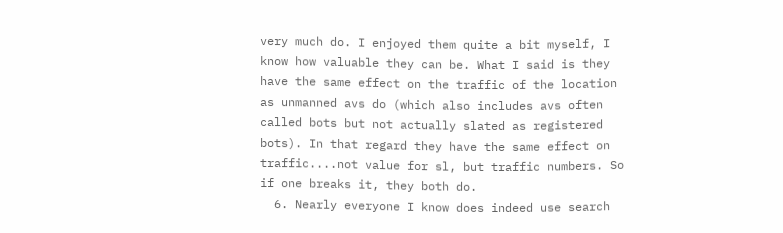very much do. I enjoyed them quite a bit myself, I know how valuable they can be. What I said is they have the same effect on the traffic of the location as unmanned avs do (which also includes avs often called bots but not actually slated as registered bots). In that regard they have the same effect on traffic....not value for sl, but traffic numbers. So if one breaks it, they both do.
  6. Nearly everyone I know does indeed use search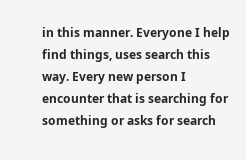in this manner. Everyone I help find things, uses search this way. Every new person I encounter that is searching for something or asks for search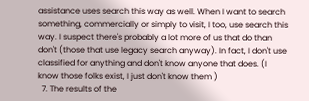assistance uses search this way as well. When I want to search something, commercially or simply to visit, I too, use search this way. I suspect there's probably a lot more of us that do than don't (those that use legacy search anyway). In fact, I don't use classified for anything and don't know anyone that does. (I know those folks exist, I just don't know them )
  7. The results of the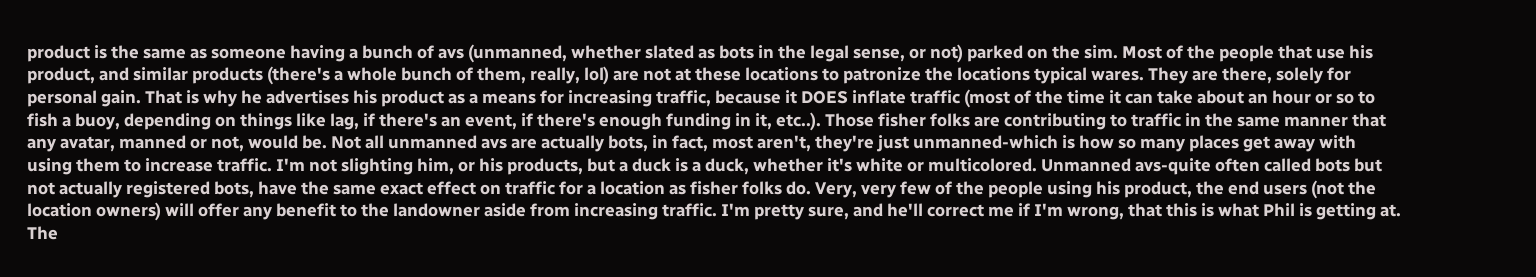product is the same as someone having a bunch of avs (unmanned, whether slated as bots in the legal sense, or not) parked on the sim. Most of the people that use his product, and similar products (there's a whole bunch of them, really, lol) are not at these locations to patronize the locations typical wares. They are there, solely for personal gain. That is why he advertises his product as a means for increasing traffic, because it DOES inflate traffic (most of the time it can take about an hour or so to fish a buoy, depending on things like lag, if there's an event, if there's enough funding in it, etc..). Those fisher folks are contributing to traffic in the same manner that any avatar, manned or not, would be. Not all unmanned avs are actually bots, in fact, most aren't, they're just unmanned-which is how so many places get away with using them to increase traffic. I'm not slighting him, or his products, but a duck is a duck, whether it's white or multicolored. Unmanned avs-quite often called bots but not actually registered bots, have the same exact effect on traffic for a location as fisher folks do. Very, very few of the people using his product, the end users (not the location owners) will offer any benefit to the landowner aside from increasing traffic. I'm pretty sure, and he'll correct me if I'm wrong, that this is what Phil is getting at. The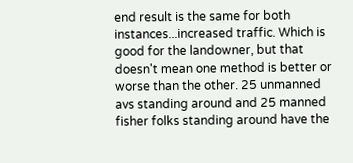end result is the same for both instances...increased traffic. Which is good for the landowner, but that doesn't mean one method is better or worse than the other. 25 unmanned avs standing around and 25 manned fisher folks standing around have the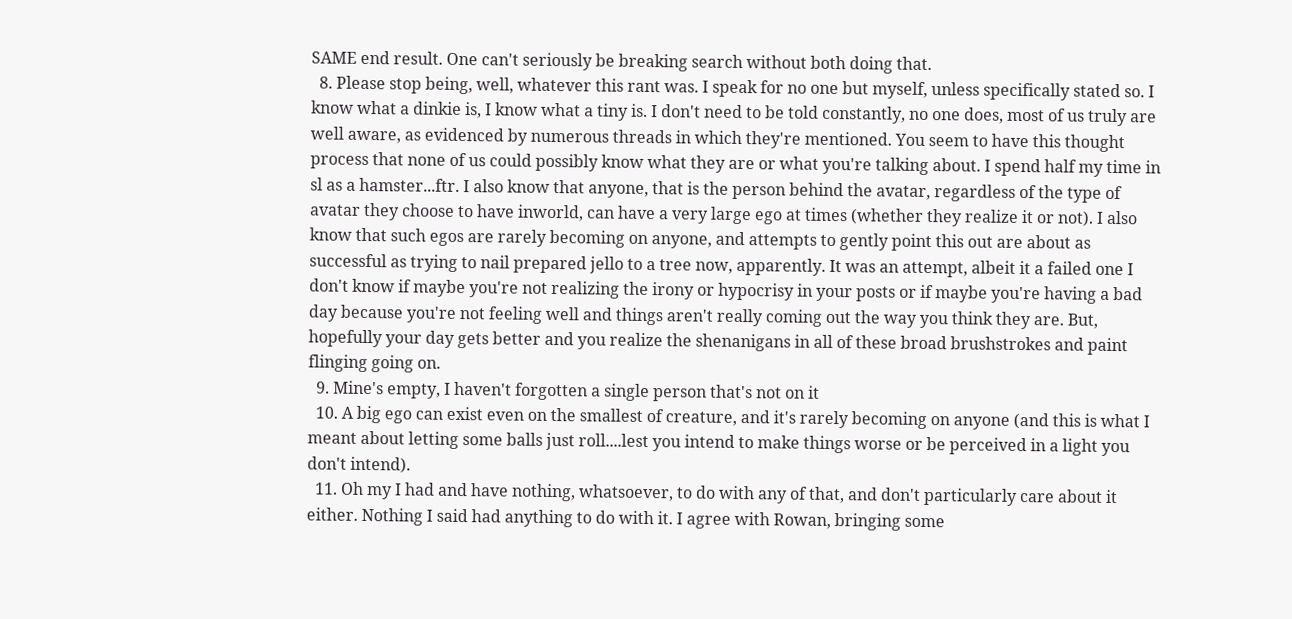SAME end result. One can't seriously be breaking search without both doing that.
  8. Please stop being, well, whatever this rant was. I speak for no one but myself, unless specifically stated so. I know what a dinkie is, I know what a tiny is. I don't need to be told constantly, no one does, most of us truly are well aware, as evidenced by numerous threads in which they're mentioned. You seem to have this thought process that none of us could possibly know what they are or what you're talking about. I spend half my time in sl as a hamster...ftr. I also know that anyone, that is the person behind the avatar, regardless of the type of avatar they choose to have inworld, can have a very large ego at times (whether they realize it or not). I also know that such egos are rarely becoming on anyone, and attempts to gently point this out are about as successful as trying to nail prepared jello to a tree now, apparently. It was an attempt, albeit it a failed one I don't know if maybe you're not realizing the irony or hypocrisy in your posts or if maybe you're having a bad day because you're not feeling well and things aren't really coming out the way you think they are. But, hopefully your day gets better and you realize the shenanigans in all of these broad brushstrokes and paint flinging going on.
  9. Mine's empty, I haven't forgotten a single person that's not on it
  10. A big ego can exist even on the smallest of creature, and it's rarely becoming on anyone (and this is what I meant about letting some balls just roll....lest you intend to make things worse or be perceived in a light you don't intend).
  11. Oh my I had and have nothing, whatsoever, to do with any of that, and don't particularly care about it either. Nothing I said had anything to do with it. I agree with Rowan, bringing some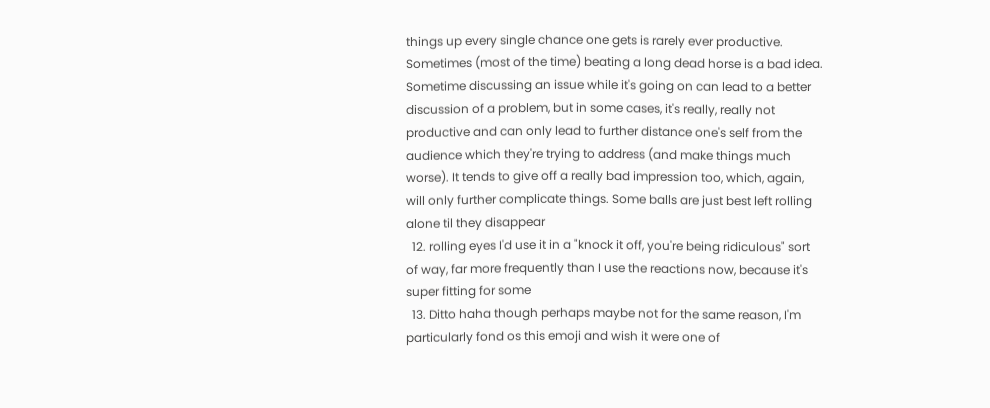things up every single chance one gets is rarely ever productive. Sometimes (most of the time) beating a long dead horse is a bad idea. Sometime discussing an issue while it's going on can lead to a better discussion of a problem, but in some cases, it's really, really not productive and can only lead to further distance one's self from the audience which they're trying to address (and make things much worse). It tends to give off a really bad impression too, which, again, will only further complicate things. Some balls are just best left rolling alone til they disappear
  12. rolling eyes I'd use it in a "knock it off, you're being ridiculous" sort of way, far more frequently than I use the reactions now, because it's super fitting for some
  13. Ditto haha though perhaps maybe not for the same reason, I'm particularly fond os this emoji and wish it were one of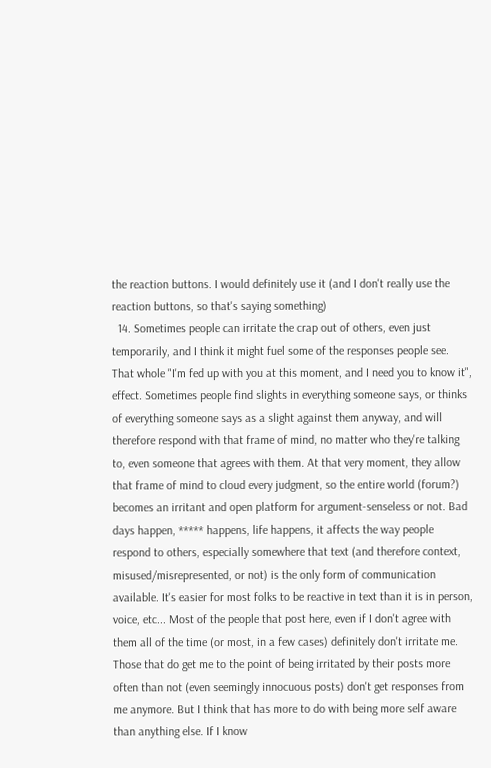the reaction buttons. I would definitely use it (and I don't really use the reaction buttons, so that's saying something)
  14. Sometimes people can irritate the crap out of others, even just temporarily, and I think it might fuel some of the responses people see. That whole "I'm fed up with you at this moment, and I need you to know it", effect. Sometimes people find slights in everything someone says, or thinks of everything someone says as a slight against them anyway, and will therefore respond with that frame of mind, no matter who they're talking to, even someone that agrees with them. At that very moment, they allow that frame of mind to cloud every judgment, so the entire world (forum?) becomes an irritant and open platform for argument-senseless or not. Bad days happen, ***** happens, life happens, it affects the way people respond to others, especially somewhere that text (and therefore context, misused/misrepresented, or not) is the only form of communication available. It's easier for most folks to be reactive in text than it is in person, voice, etc... Most of the people that post here, even if I don't agree with them all of the time (or most, in a few cases) definitely don't irritate me. Those that do get me to the point of being irritated by their posts more often than not (even seemingly innocuous posts) don't get responses from me anymore. But I think that has more to do with being more self aware than anything else. If I know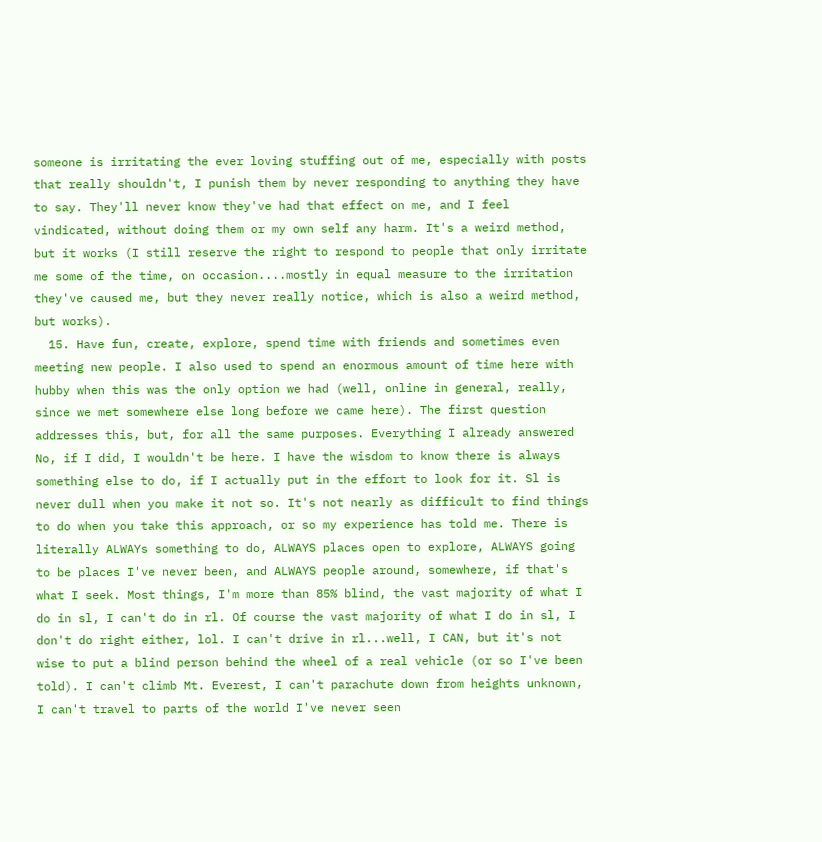someone is irritating the ever loving stuffing out of me, especially with posts that really shouldn't, I punish them by never responding to anything they have to say. They'll never know they've had that effect on me, and I feel vindicated, without doing them or my own self any harm. It's a weird method, but it works (I still reserve the right to respond to people that only irritate me some of the time, on occasion....mostly in equal measure to the irritation they've caused me, but they never really notice, which is also a weird method, but works).
  15. Have fun, create, explore, spend time with friends and sometimes even meeting new people. I also used to spend an enormous amount of time here with hubby when this was the only option we had (well, online in general, really, since we met somewhere else long before we came here). The first question addresses this, but, for all the same purposes. Everything I already answered No, if I did, I wouldn't be here. I have the wisdom to know there is always something else to do, if I actually put in the effort to look for it. Sl is never dull when you make it not so. It's not nearly as difficult to find things to do when you take this approach, or so my experience has told me. There is literally ALWAYs something to do, ALWAYS places open to explore, ALWAYS going to be places I've never been, and ALWAYS people around, somewhere, if that's what I seek. Most things, I'm more than 85% blind, the vast majority of what I do in sl, I can't do in rl. Of course the vast majority of what I do in sl, I don't do right either, lol. I can't drive in rl...well, I CAN, but it's not wise to put a blind person behind the wheel of a real vehicle (or so I've been told). I can't climb Mt. Everest, I can't parachute down from heights unknown, I can't travel to parts of the world I've never seen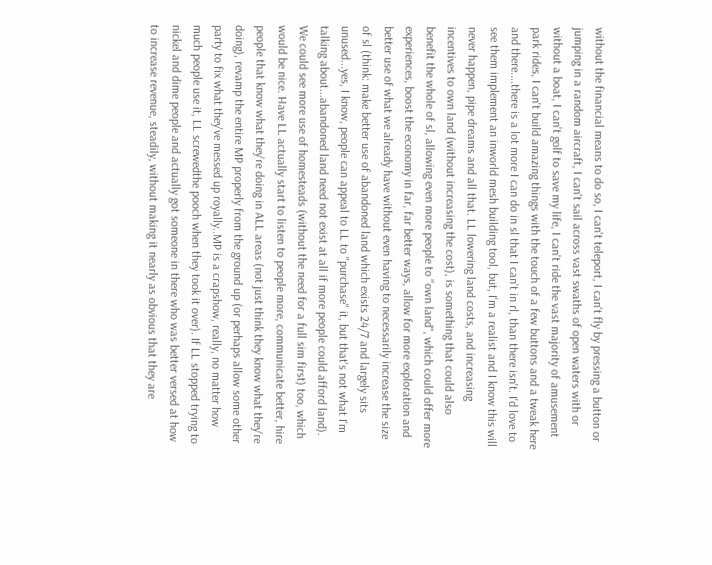without the financial means to do so, I can't teleport, I can't fly by pressing a button or jumping in a random aircraft, I can't sail across vast swaths of open waters with or without a boat, I can't golf to save my life, I can't ride the vast majority of amusement park rides, I can't build amazing things with the touch of a few buttons and a tweak here and there....there is a lot more I can do in sl that I can't in rl, than there isn't. I'd love to see them implement an inworld mesh building tool, but, I'm a realist and I know this will never happen, pipe dreams and all that. LL lowering land costs, and increasing incentives to own land (without increasing the cost), is something that could also benefit the whole of sl, allowing even more people to "own land", which could offer more experiences, boost the economy in far, far better ways, allow for more exploration and better use of what we already have without even having to necessarily increase the size of sl (think: make better use of abandoned land which exists 24/7 and largely sits unused...yes, I know, people can appeal to LL to "purchase" it, but that's not what I'm talking about...abandoned land need not exist at all if more people could afford land). We could see more use of homesteads (without the need for a full sim first) too, which would be nice. Have LL actually start to listen to people more, communicate better, hire people that know what they're doing in ALL areas (not just think they know what they're doing), revamp the entire MP properly from the ground up (or perhaps allow some other party to fix what they've messed up royally..MP is a crapshow, really, no matter how much people use it, LL screwedthe pooch when they took it over). If LL stopped trying to nickel and dime people and actually got someone in there who was better versed at how to increase revenue, steadily, without making it nearly as obvious that they are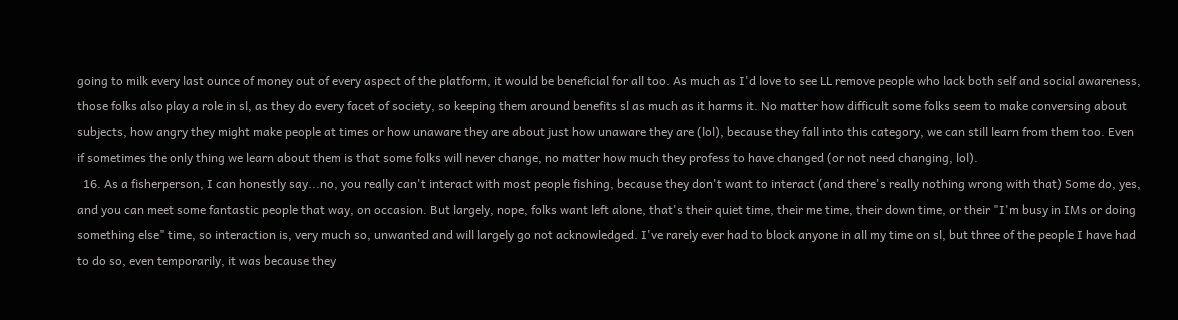going to milk every last ounce of money out of every aspect of the platform, it would be beneficial for all too. As much as I'd love to see LL remove people who lack both self and social awareness, those folks also play a role in sl, as they do every facet of society, so keeping them around benefits sl as much as it harms it. No matter how difficult some folks seem to make conversing about subjects, how angry they might make people at times or how unaware they are about just how unaware they are (lol), because they fall into this category, we can still learn from them too. Even if sometimes the only thing we learn about them is that some folks will never change, no matter how much they profess to have changed (or not need changing, lol).
  16. As a fisherperson, I can honestly say...no, you really can't interact with most people fishing, because they don't want to interact (and there's really nothing wrong with that) Some do, yes, and you can meet some fantastic people that way, on occasion. But largely, nope, folks want left alone, that's their quiet time, their me time, their down time, or their "I'm busy in IMs or doing something else" time, so interaction is, very much so, unwanted and will largely go not acknowledged. I've rarely ever had to block anyone in all my time on sl, but three of the people I have had to do so, even temporarily, it was because they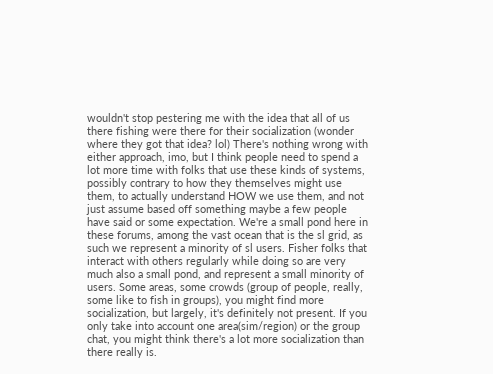wouldn't stop pestering me with the idea that all of us there fishing were there for their socialization (wonder where they got that idea? lol) There's nothing wrong with either approach, imo, but I think people need to spend a lot more time with folks that use these kinds of systems, possibly contrary to how they themselves might use them, to actually understand HOW we use them, and not just assume based off something maybe a few people have said or some expectation. We're a small pond here in these forums, among the vast ocean that is the sl grid, as such we represent a minority of sl users. Fisher folks that interact with others regularly while doing so are very much also a small pond, and represent a small minority of users. Some areas, some crowds (group of people, really, some like to fish in groups), you might find more socialization, but largely, it's definitely not present. If you only take into account one area(sim/region) or the group chat, you might think there's a lot more socialization than there really is.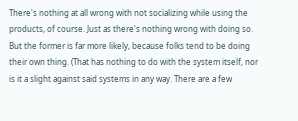There's nothing at all wrong with not socializing while using the products, of course. Just as there's nothing wrong with doing so. But the former is far more likely, because folks tend to be doing their own thing. (That has nothing to do with the system itself, nor is it a slight against said systems in any way. There are a few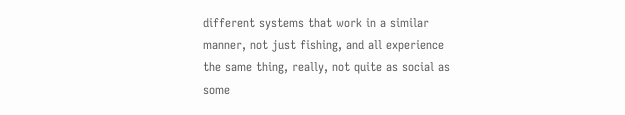different systems that work in a similar manner, not just fishing, and all experience the same thing, really, not quite as social as some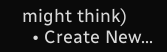might think)
  • Create New...